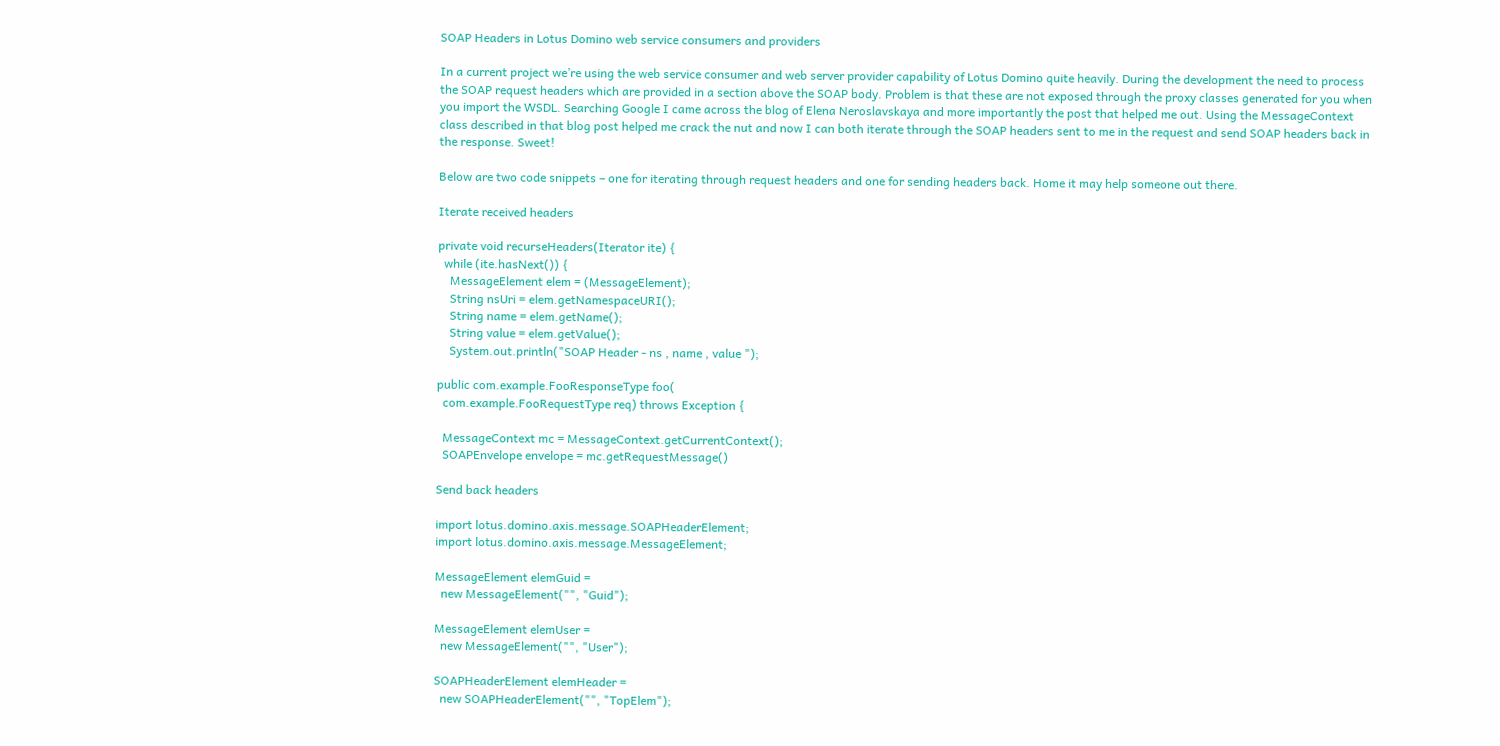SOAP Headers in Lotus Domino web service consumers and providers

In a current project we’re using the web service consumer and web server provider capability of Lotus Domino quite heavily. During the development the need to process the SOAP request headers which are provided in a section above the SOAP body. Problem is that these are not exposed through the proxy classes generated for you when you import the WSDL. Searching Google I came across the blog of Elena Neroslavskaya and more importantly the post that helped me out. Using the MessageContext class described in that blog post helped me crack the nut and now I can both iterate through the SOAP headers sent to me in the request and send SOAP headers back in the response. Sweet!

Below are two code snippets – one for iterating through request headers and one for sending headers back. Home it may help someone out there.

Iterate received headers

private void recurseHeaders(Iterator ite) {
  while (ite.hasNext()) {
    MessageElement elem = (MessageElement);
    String nsUri = elem.getNamespaceURI();
    String name = elem.getName();
    String value = elem.getValue();
    System.out.println("SOAP Header - ns , name , value ");

public com.example.FooResponseType foo(
  com.example.FooRequestType req) throws Exception {

  MessageContext mc = MessageContext.getCurrentContext();
  SOAPEnvelope envelope = mc.getRequestMessage()

Send back headers

import lotus.domino.axis.message.SOAPHeaderElement;
import lotus.domino.axis.message.MessageElement;

MessageElement elemGuid =
  new MessageElement("", "Guid");

MessageElement elemUser =
  new MessageElement("", "User");

SOAPHeaderElement elemHeader =
  new SOAPHeaderElement("", "TopElem");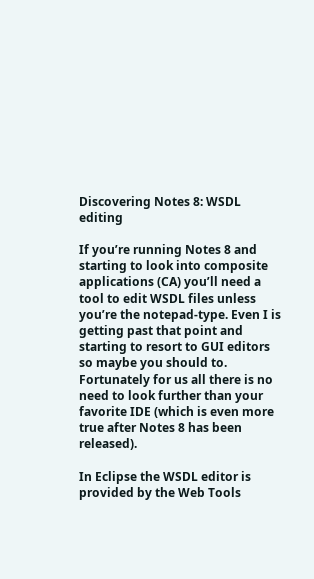Discovering Notes 8: WSDL editing

If you’re running Notes 8 and starting to look into composite applications (CA) you’ll need a tool to edit WSDL files unless you’re the notepad-type. Even I is getting past that point and starting to resort to GUI editors so maybe you should to. Fortunately for us all there is no need to look further than your favorite IDE (which is even more true after Notes 8 has been released).

In Eclipse the WSDL editor is provided by the Web Tools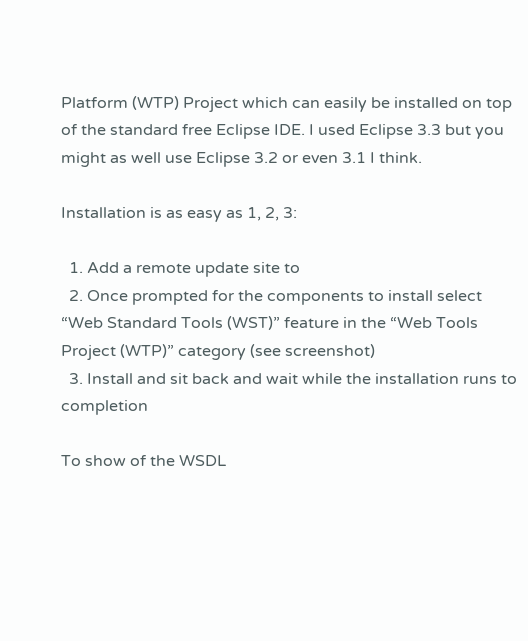Platform (WTP) Project which can easily be installed on top of the standard free Eclipse IDE. I used Eclipse 3.3 but you might as well use Eclipse 3.2 or even 3.1 I think.

Installation is as easy as 1, 2, 3:

  1. Add a remote update site to
  2. Once prompted for the components to install select “Web Standard Tools (WST)” feature in the “Web Tools Project (WTP)” category (see screenshot)
  3. Install and sit back and wait while the installation runs to completion

To show of the WSDL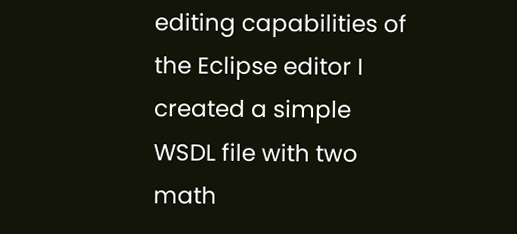editing capabilities of the Eclipse editor I created a simple WSDL file with two math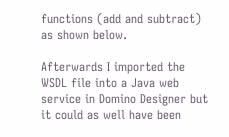functions (add and subtract) as shown below.

Afterwards I imported the WSDL file into a Java web service in Domino Designer but it could as well have been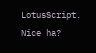LotusScript. Nice ha?